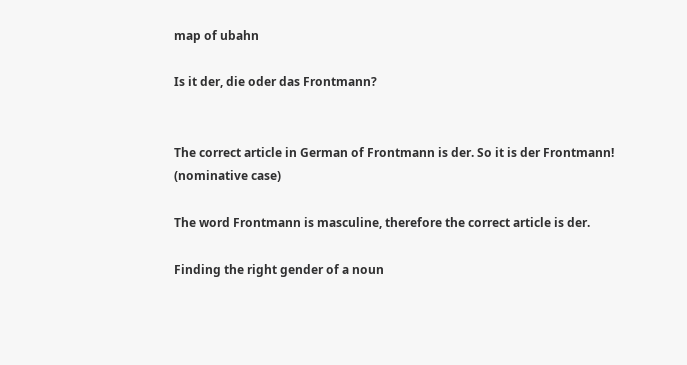map of ubahn

Is it der, die oder das Frontmann?


The correct article in German of Frontmann is der. So it is der Frontmann! (nominative case)

The word Frontmann is masculine, therefore the correct article is der.

Finding the right gender of a noun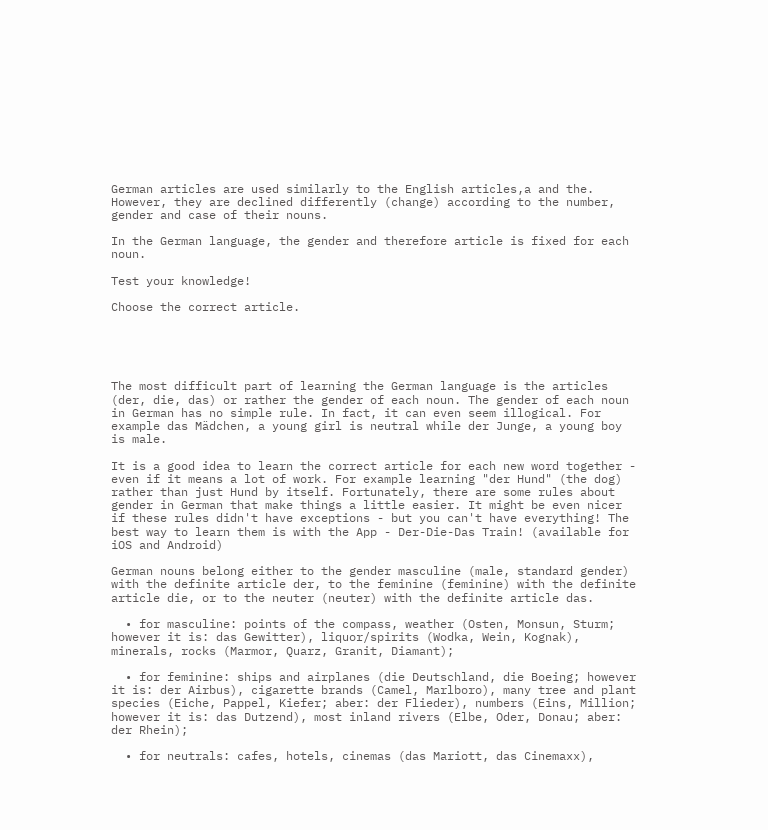German articles are used similarly to the English articles,a and the. However, they are declined differently (change) according to the number, gender and case of their nouns.

In the German language, the gender and therefore article is fixed for each noun.

Test your knowledge!

Choose the correct article.





The most difficult part of learning the German language is the articles (der, die, das) or rather the gender of each noun. The gender of each noun in German has no simple rule. In fact, it can even seem illogical. For example das Mädchen, a young girl is neutral while der Junge, a young boy is male.

It is a good idea to learn the correct article for each new word together - even if it means a lot of work. For example learning "der Hund" (the dog) rather than just Hund by itself. Fortunately, there are some rules about gender in German that make things a little easier. It might be even nicer if these rules didn't have exceptions - but you can't have everything! The best way to learn them is with the App - Der-Die-Das Train! (available for iOS and Android)

German nouns belong either to the gender masculine (male, standard gender) with the definite article der, to the feminine (feminine) with the definite article die, or to the neuter (neuter) with the definite article das.

  • for masculine: points of the compass, weather (Osten, Monsun, Sturm; however it is: das Gewitter), liquor/spirits (Wodka, Wein, Kognak), minerals, rocks (Marmor, Quarz, Granit, Diamant);

  • for feminine: ships and airplanes (die Deutschland, die Boeing; however it is: der Airbus), cigarette brands (Camel, Marlboro), many tree and plant species (Eiche, Pappel, Kiefer; aber: der Flieder), numbers (Eins, Million; however it is: das Dutzend), most inland rivers (Elbe, Oder, Donau; aber: der Rhein);

  • for neutrals: cafes, hotels, cinemas (das Mariott, das Cinemaxx),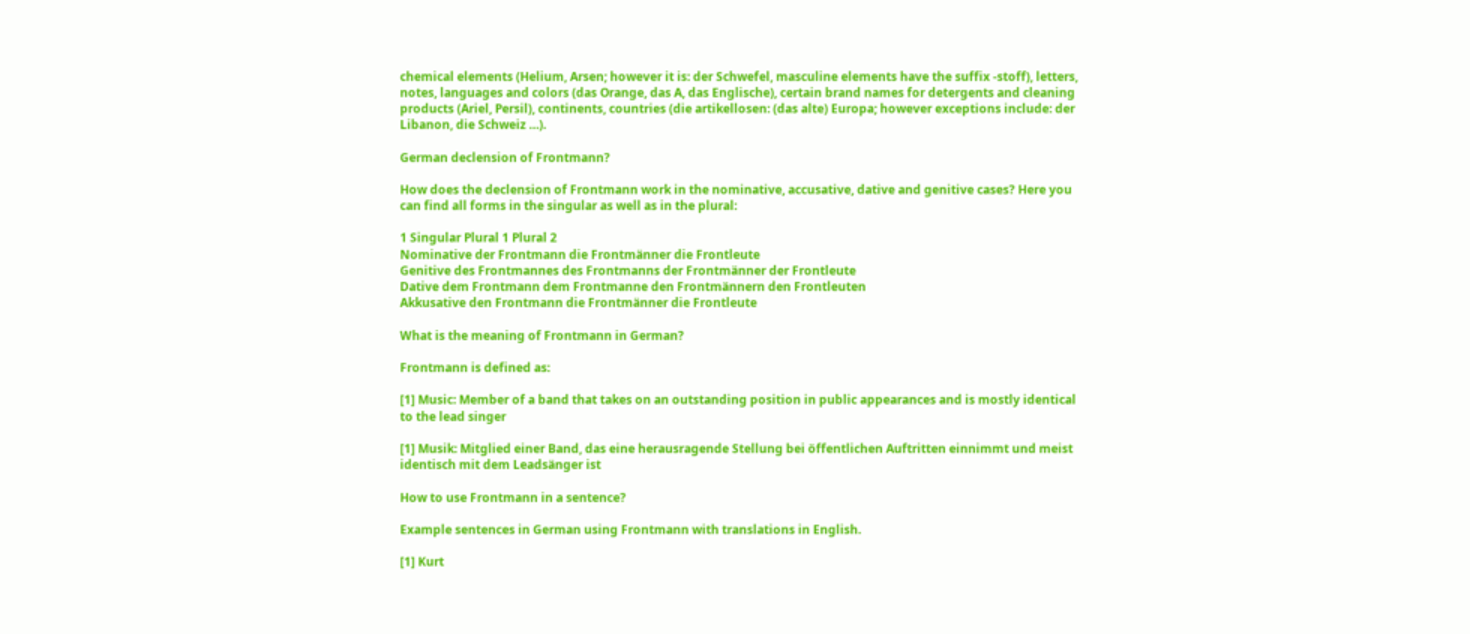chemical elements (Helium, Arsen; however it is: der Schwefel, masculine elements have the suffix -stoff), letters, notes, languages and colors (das Orange, das A, das Englische), certain brand names for detergents and cleaning products (Ariel, Persil), continents, countries (die artikellosen: (das alte) Europa; however exceptions include: der Libanon, die Schweiz …).

German declension of Frontmann?

How does the declension of Frontmann work in the nominative, accusative, dative and genitive cases? Here you can find all forms in the singular as well as in the plural:

1 Singular Plural 1 Plural 2
Nominative der Frontmann die Frontmänner die Frontleute
Genitive des Frontmannes des Frontmanns der Frontmänner der Frontleute
Dative dem Frontmann dem Frontmanne den Frontmännern den Frontleuten
Akkusative den Frontmann die Frontmänner die Frontleute

What is the meaning of Frontmann in German?

Frontmann is defined as:

[1] Music: Member of a band that takes on an outstanding position in public appearances and is mostly identical to the lead singer

[1] Musik: Mitglied einer Band, das eine herausragende Stellung bei öffentlichen Auftritten einnimmt und meist identisch mit dem Leadsänger ist

How to use Frontmann in a sentence?

Example sentences in German using Frontmann with translations in English.

[1] Kurt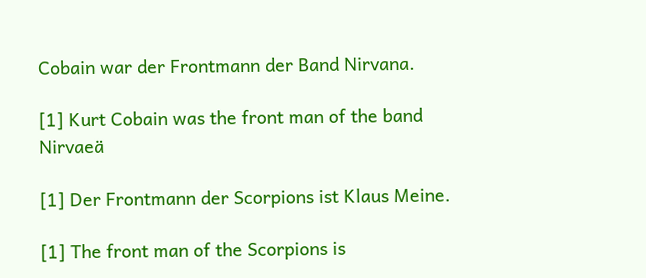Cobain war der Frontmann der Band Nirvana.

[1] Kurt Cobain was the front man of the band Nirvaeä

[1] Der Frontmann der Scorpions ist Klaus Meine.

[1] The front man of the Scorpions is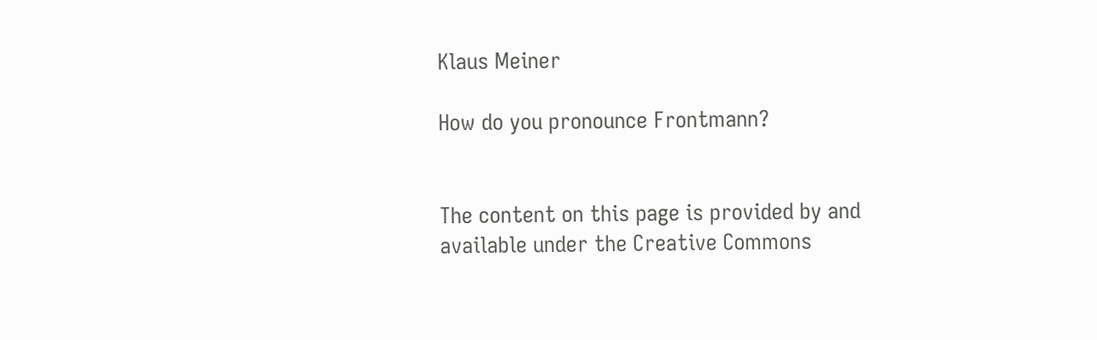Klaus Meiner

How do you pronounce Frontmann?


The content on this page is provided by and available under the Creative Commons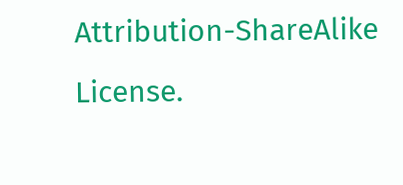Attribution-ShareAlike License.